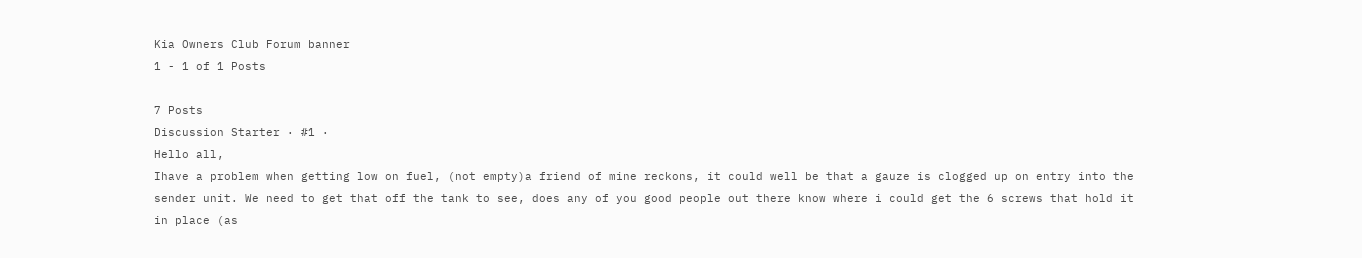Kia Owners Club Forum banner
1 - 1 of 1 Posts

7 Posts
Discussion Starter · #1 ·
Hello all,
Ihave a problem when getting low on fuel, (not empty)a friend of mine reckons, it could well be that a gauze is clogged up on entry into the sender unit. We need to get that off the tank to see, does any of you good people out there know where i could get the 6 screws that hold it in place (as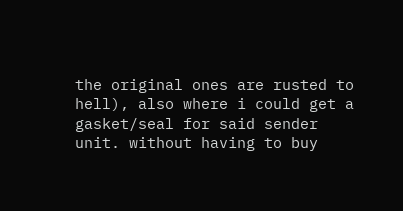the original ones are rusted to hell), also where i could get a gasket/seal for said sender unit. without having to buy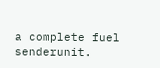a complete fuel senderunit.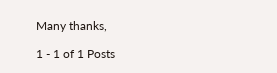Many thanks,

1 - 1 of 1 Posts